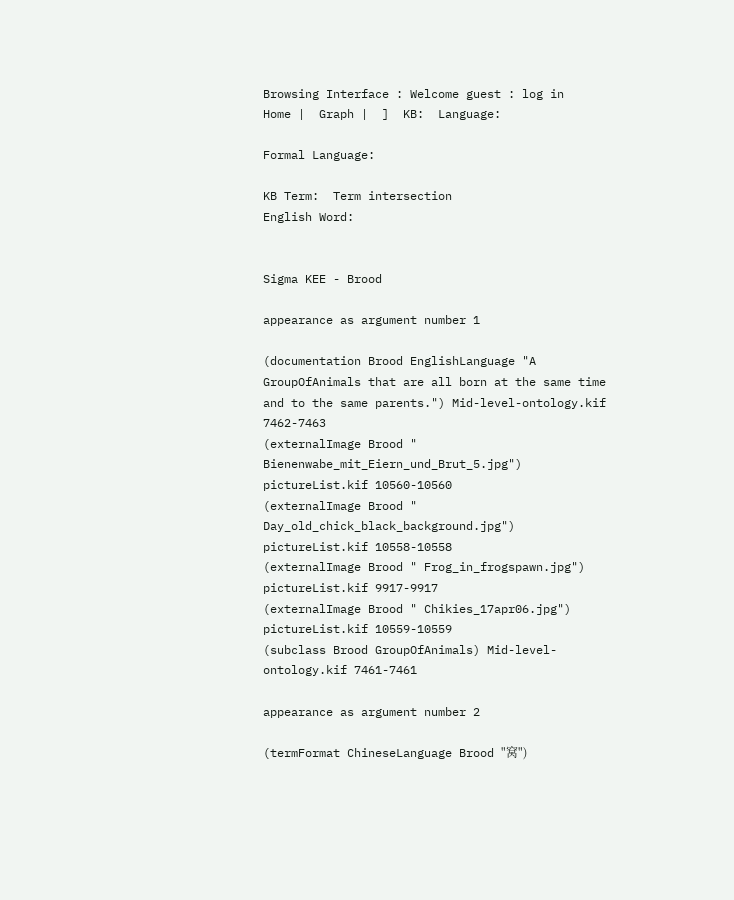Browsing Interface : Welcome guest : log in
Home |  Graph |  ]  KB:  Language:

Formal Language:

KB Term:  Term intersection
English Word:


Sigma KEE - Brood

appearance as argument number 1

(documentation Brood EnglishLanguage "A GroupOfAnimals that are all born at the same time and to the same parents.") Mid-level-ontology.kif 7462-7463
(externalImage Brood " Bienenwabe_mit_Eiern_und_Brut_5.jpg") pictureList.kif 10560-10560
(externalImage Brood " Day_old_chick_black_background.jpg") pictureList.kif 10558-10558
(externalImage Brood " Frog_in_frogspawn.jpg") pictureList.kif 9917-9917
(externalImage Brood " Chikies_17apr06.jpg") pictureList.kif 10559-10559
(subclass Brood GroupOfAnimals) Mid-level-ontology.kif 7461-7461

appearance as argument number 2

(termFormat ChineseLanguage Brood "窝")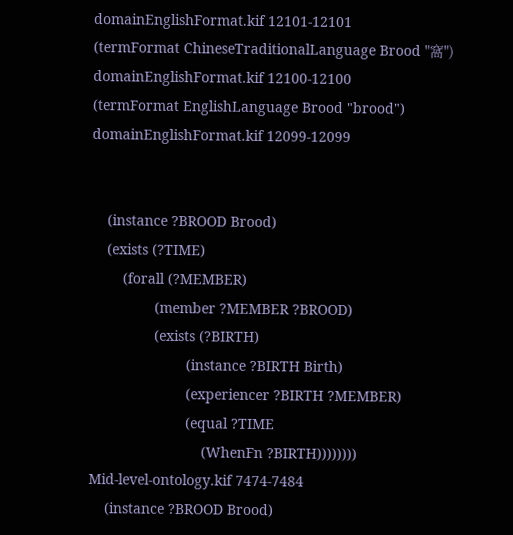domainEnglishFormat.kif 12101-12101
(termFormat ChineseTraditionalLanguage Brood "窩") domainEnglishFormat.kif 12100-12100
(termFormat EnglishLanguage Brood "brood") domainEnglishFormat.kif 12099-12099


    (instance ?BROOD Brood)
    (exists (?TIME)
        (forall (?MEMBER)
                (member ?MEMBER ?BROOD)
                (exists (?BIRTH)
                        (instance ?BIRTH Birth)
                        (experiencer ?BIRTH ?MEMBER)
                        (equal ?TIME
                            (WhenFn ?BIRTH))))))))
Mid-level-ontology.kif 7474-7484
    (instance ?BROOD Brood)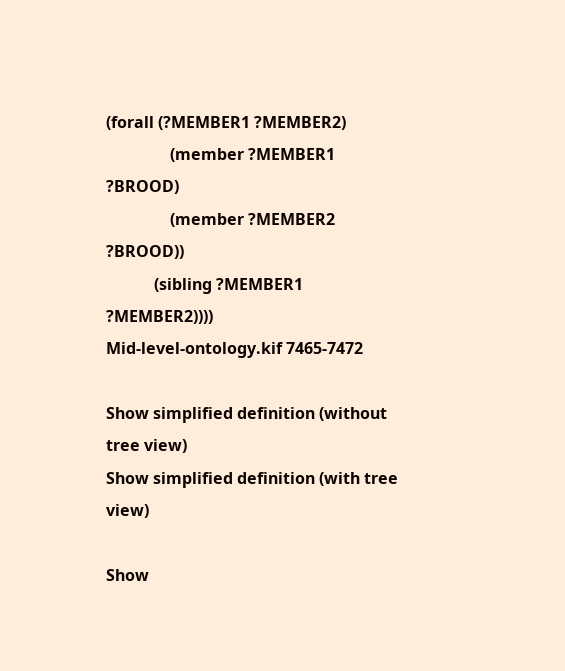(forall (?MEMBER1 ?MEMBER2)
                (member ?MEMBER1 ?BROOD)
                (member ?MEMBER2 ?BROOD))
            (sibling ?MEMBER1 ?MEMBER2))))
Mid-level-ontology.kif 7465-7472

Show simplified definition (without tree view)
Show simplified definition (with tree view)

Show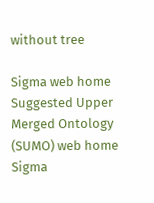without tree

Sigma web home      Suggested Upper Merged Ontology (SUMO) web home
Sigma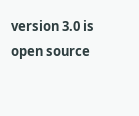version 3.0 is open source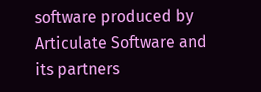software produced by Articulate Software and its partners